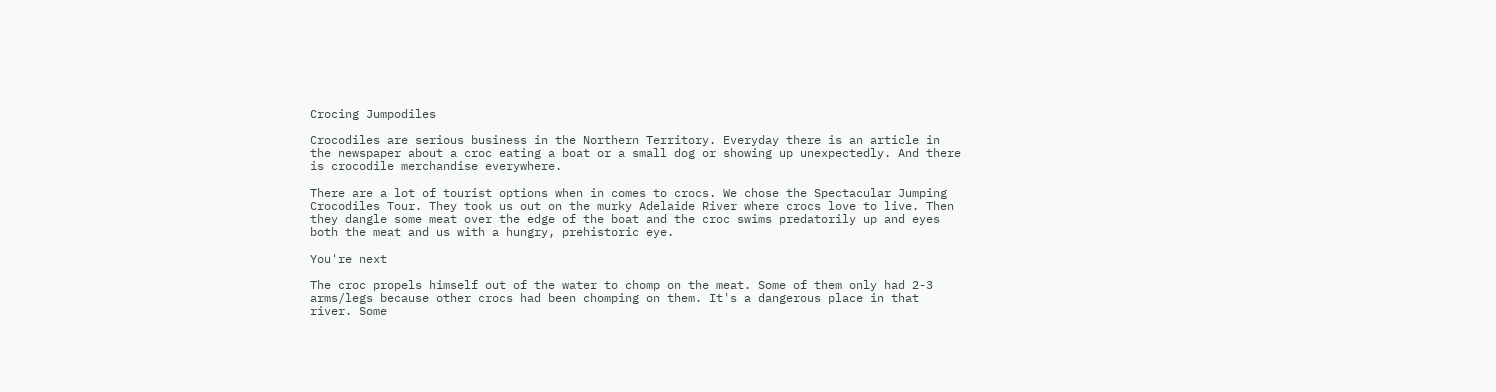Crocing Jumpodiles

Crocodiles are serious business in the Northern Territory. Everyday there is an article in the newspaper about a croc eating a boat or a small dog or showing up unexpectedly. And there is crocodile merchandise everywhere.

There are a lot of tourist options when in comes to crocs. We chose the Spectacular Jumping Crocodiles Tour. They took us out on the murky Adelaide River where crocs love to live. Then they dangle some meat over the edge of the boat and the croc swims predatorily up and eyes both the meat and us with a hungry, prehistoric eye.

You're next

The croc propels himself out of the water to chomp on the meat. Some of them only had 2-3 arms/legs because other crocs had been chomping on them. It's a dangerous place in that river. Some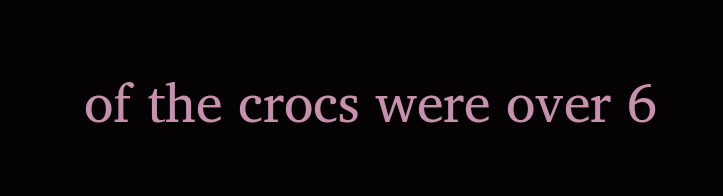of the crocs were over 6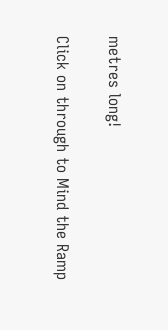metres long!

Click on through to Mind the Ramp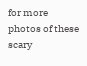for more photos of these scary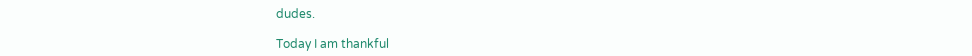dudes.

Today I am thankful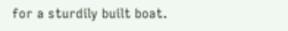for a sturdily built boat.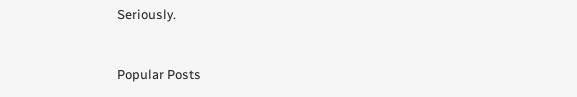Seriously.


Popular Posts